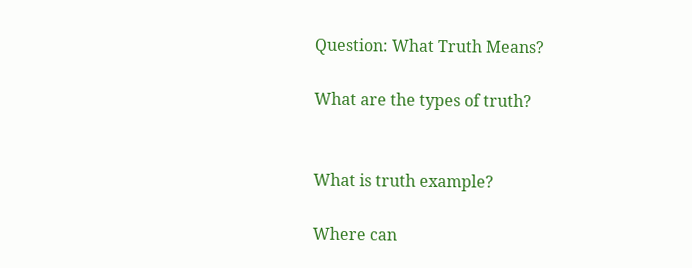Question: What Truth Means?

What are the types of truth?


What is truth example?

Where can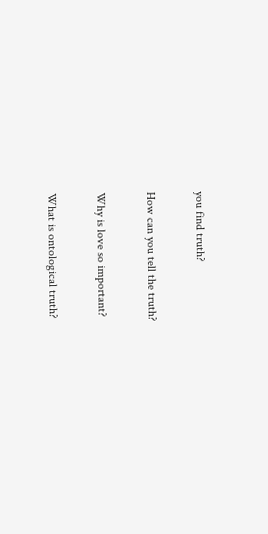you find truth?

How can you tell the truth?

Why is love so important?

What is ontological truth?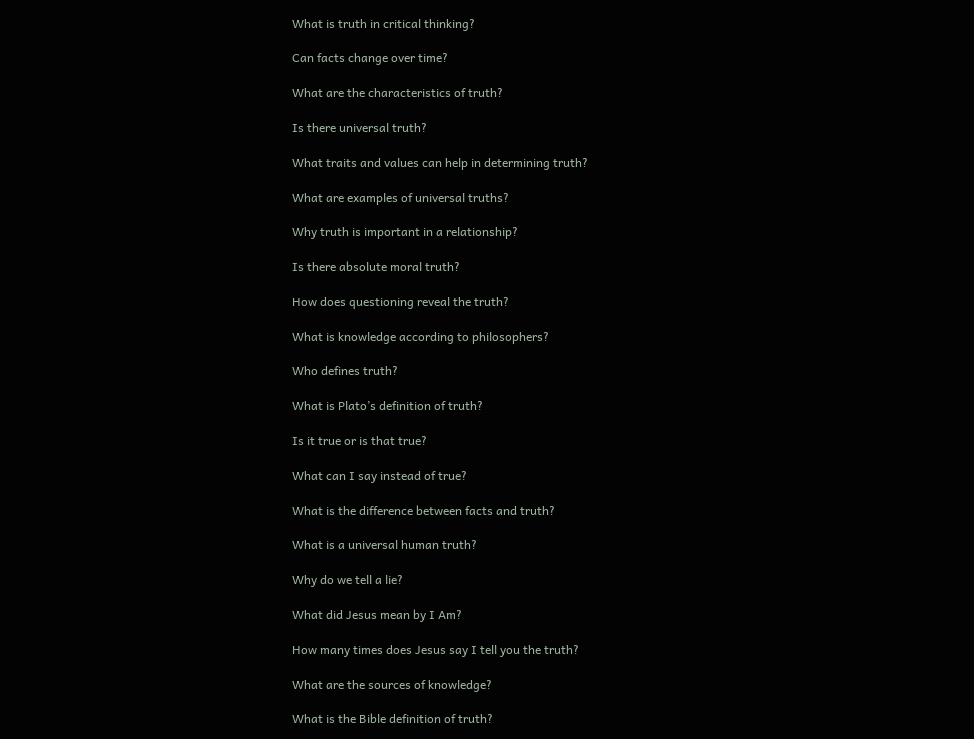What is truth in critical thinking?

Can facts change over time?

What are the characteristics of truth?

Is there universal truth?

What traits and values can help in determining truth?

What are examples of universal truths?

Why truth is important in a relationship?

Is there absolute moral truth?

How does questioning reveal the truth?

What is knowledge according to philosophers?

Who defines truth?

What is Plato’s definition of truth?

Is it true or is that true?

What can I say instead of true?

What is the difference between facts and truth?

What is a universal human truth?

Why do we tell a lie?

What did Jesus mean by I Am?

How many times does Jesus say I tell you the truth?

What are the sources of knowledge?

What is the Bible definition of truth?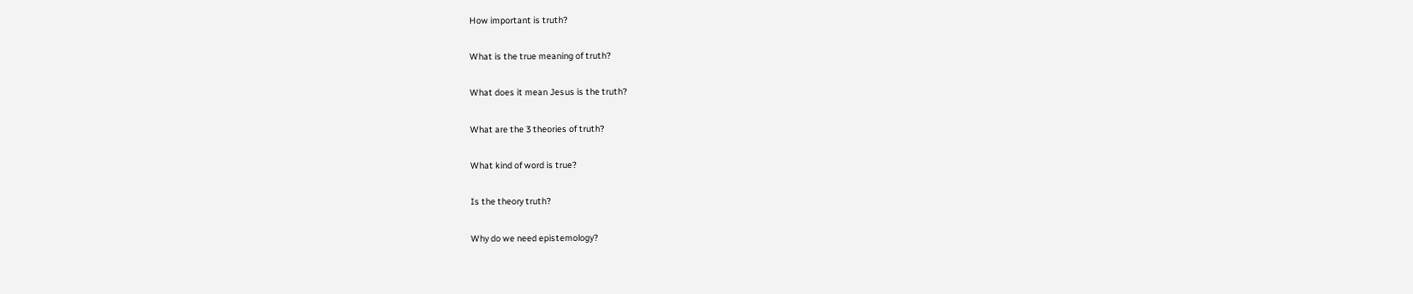How important is truth?

What is the true meaning of truth?

What does it mean Jesus is the truth?

What are the 3 theories of truth?

What kind of word is true?

Is the theory truth?

Why do we need epistemology?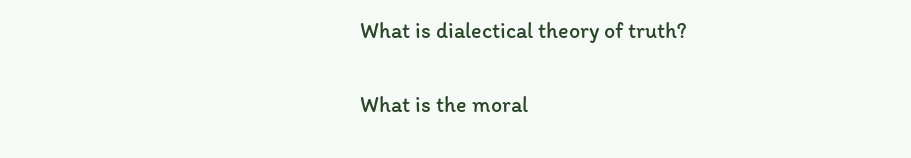What is dialectical theory of truth?

What is the moral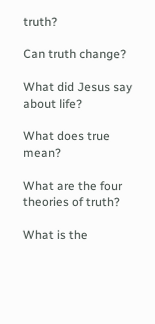truth?

Can truth change?

What did Jesus say about life?

What does true mean?

What are the four theories of truth?

What is the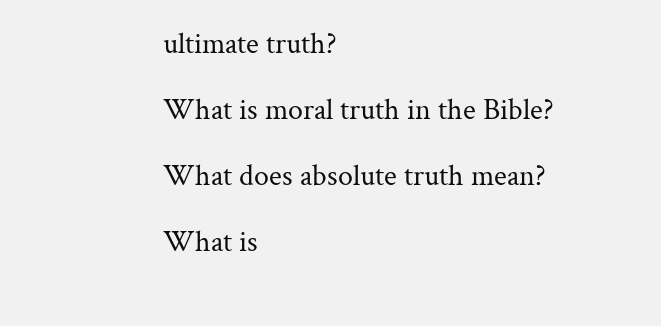ultimate truth?

What is moral truth in the Bible?

What does absolute truth mean?

What is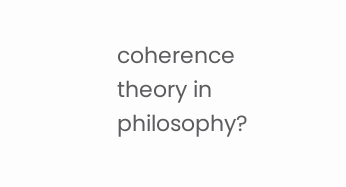coherence theory in philosophy?